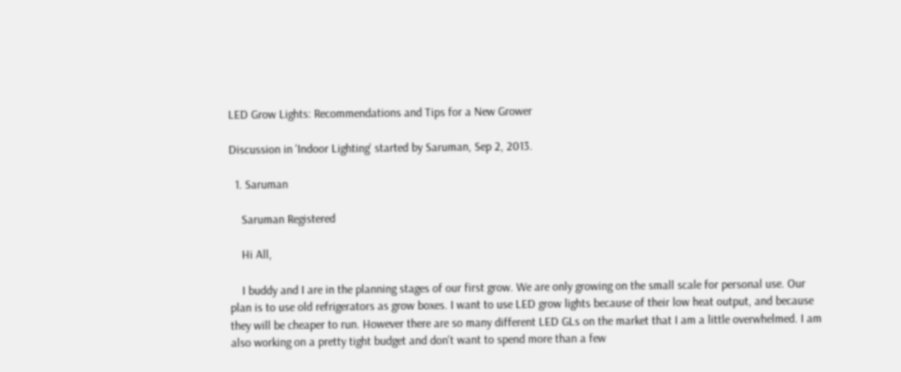LED Grow Lights: Recommendations and Tips for a New Grower

Discussion in 'Indoor Lighting' started by Saruman, Sep 2, 2013.

  1. Saruman

    Saruman Registered

    Hi All,

    I buddy and I are in the planning stages of our first grow. We are only growing on the small scale for personal use. Our plan is to use old refrigerators as grow boxes. I want to use LED grow lights because of their low heat output, and because they will be cheaper to run. However there are so many different LED GLs on the market that I am a little overwhelmed. I am also working on a pretty tight budget and don't want to spend more than a few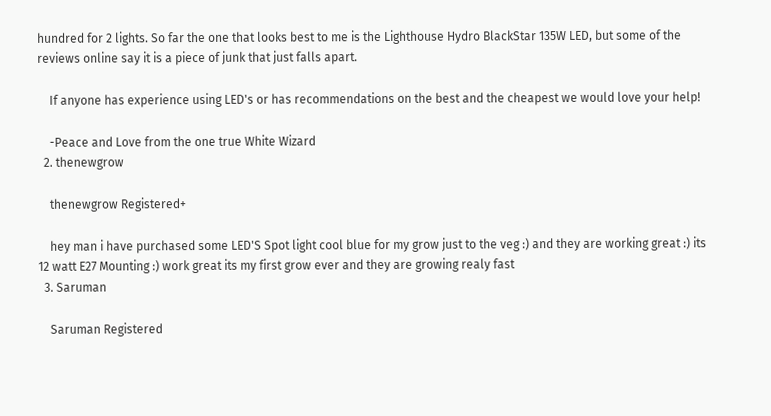hundred for 2 lights. So far the one that looks best to me is the Lighthouse Hydro BlackStar 135W LED, but some of the reviews online say it is a piece of junk that just falls apart.

    If anyone has experience using LED's or has recommendations on the best and the cheapest we would love your help!

    -Peace and Love from the one true White Wizard
  2. thenewgrow

    thenewgrow Registered+

    hey man i have purchased some LED'S Spot light cool blue for my grow just to the veg :) and they are working great :) its 12 watt E27 Mounting :) work great its my first grow ever and they are growing realy fast
  3. Saruman

    Saruman Registered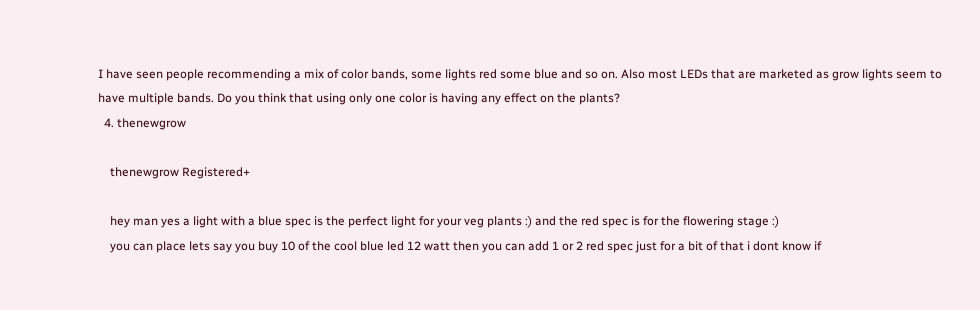I have seen people recommending a mix of color bands, some lights red some blue and so on. Also most LEDs that are marketed as grow lights seem to have multiple bands. Do you think that using only one color is having any effect on the plants?
  4. thenewgrow

    thenewgrow Registered+

    hey man yes a light with a blue spec is the perfect light for your veg plants :) and the red spec is for the flowering stage :)
    you can place lets say you buy 10 of the cool blue led 12 watt then you can add 1 or 2 red spec just for a bit of that i dont know if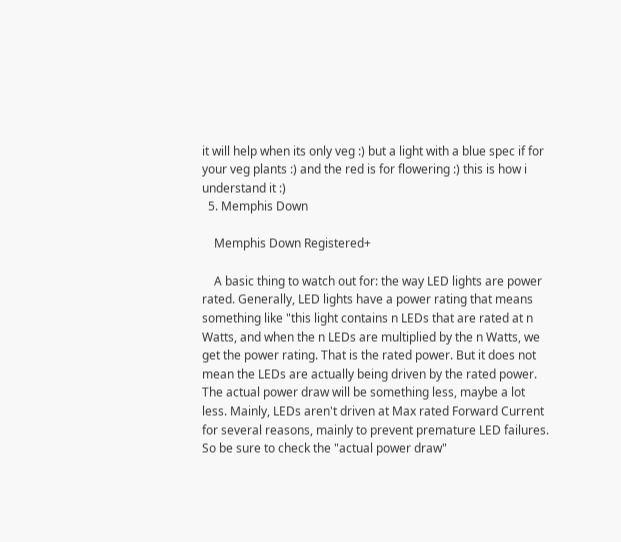it will help when its only veg :) but a light with a blue spec if for your veg plants :) and the red is for flowering :) this is how i understand it :)
  5. Memphis Down

    Memphis Down Registered+

    A basic thing to watch out for: the way LED lights are power rated. Generally, LED lights have a power rating that means something like "this light contains n LEDs that are rated at n Watts, and when the n LEDs are multiplied by the n Watts, we get the power rating. That is the rated power. But it does not mean the LEDs are actually being driven by the rated power. The actual power draw will be something less, maybe a lot less. Mainly, LEDs aren't driven at Max rated Forward Current for several reasons, mainly to prevent premature LED failures. So be sure to check the "actual power draw"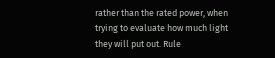rather than the rated power, when trying to evaluate how much light they will put out. Rule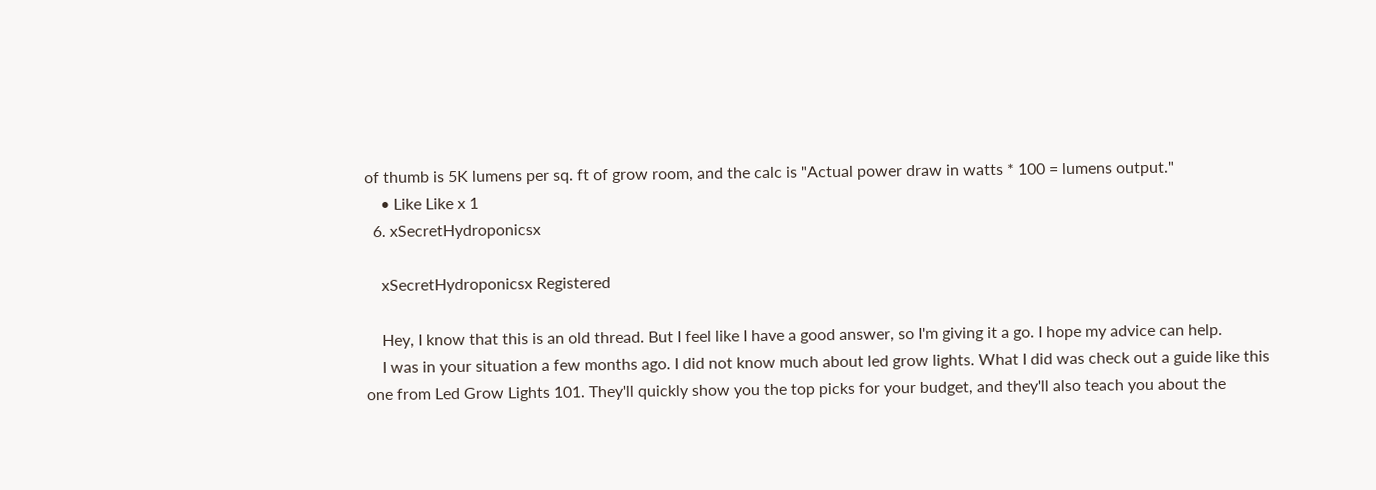of thumb is 5K lumens per sq. ft of grow room, and the calc is "Actual power draw in watts * 100 = lumens output."
    • Like Like x 1
  6. xSecretHydroponicsx

    xSecretHydroponicsx Registered

    Hey, I know that this is an old thread. But I feel like I have a good answer, so I'm giving it a go. I hope my advice can help.
    I was in your situation a few months ago. I did not know much about led grow lights. What I did was check out a guide like this one from Led Grow Lights 101. They'll quickly show you the top picks for your budget, and they'll also teach you about the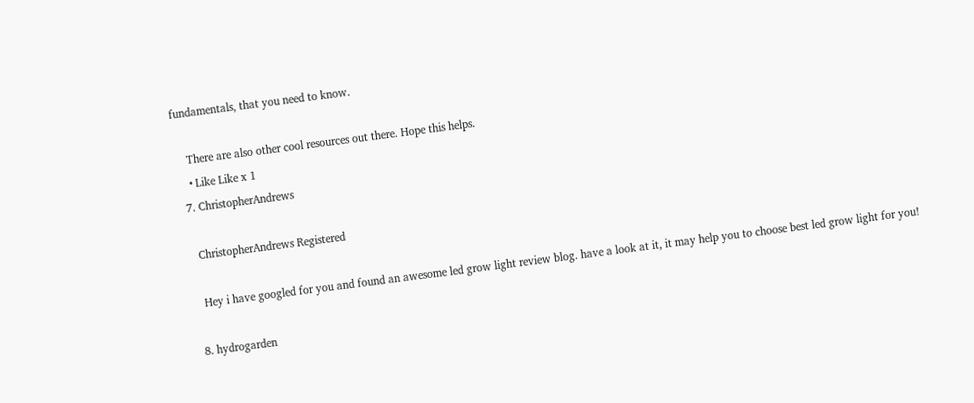fundamentals, that you need to know.

    There are also other cool resources out there. Hope this helps.
    • Like Like x 1
  7. ChristopherAndrews

    ChristopherAndrews Registered

    Hey i have googled for you and found an awesome led grow light review blog. have a look at it, it may help you to choose best led grow light for you!

  8. hydrogarden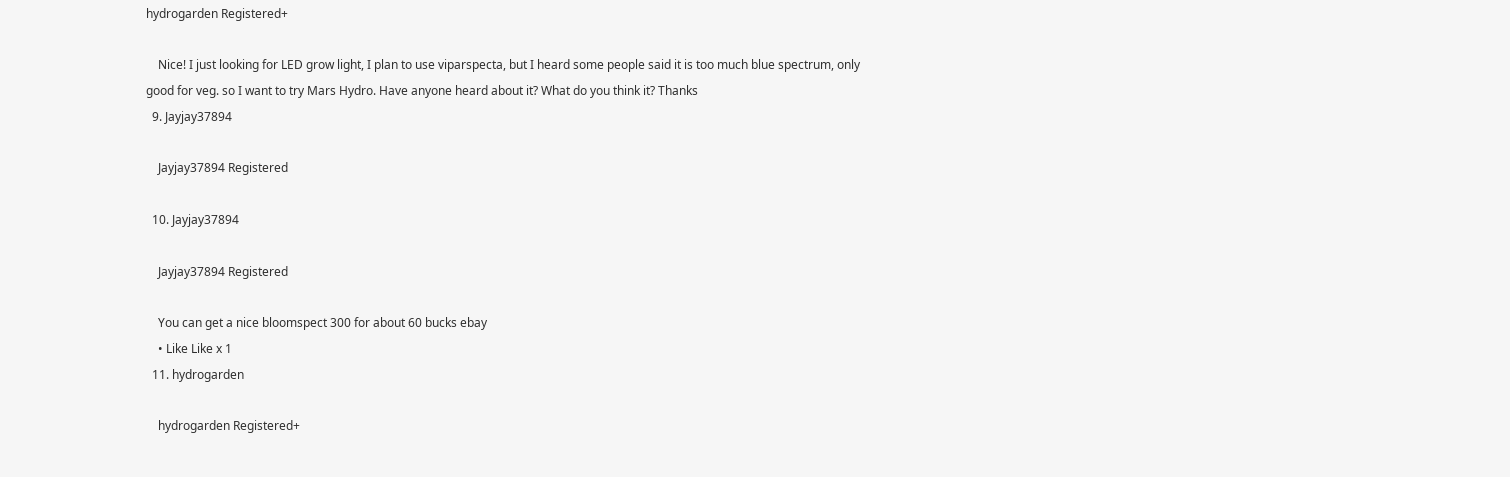hydrogarden Registered+

    Nice! I just looking for LED grow light, I plan to use viparspecta, but I heard some people said it is too much blue spectrum, only good for veg. so I want to try Mars Hydro. Have anyone heard about it? What do you think it? Thanks
  9. Jayjay37894

    Jayjay37894 Registered

  10. Jayjay37894

    Jayjay37894 Registered

    You can get a nice bloomspect 300 for about 60 bucks ebay
    • Like Like x 1
  11. hydrogarden

    hydrogarden Registered+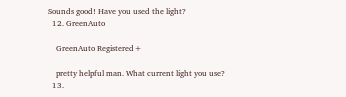Sounds good! Have you used the light?
  12. GreenAuto

    GreenAuto Registered+

    pretty helpful man. What current light you use?
  13.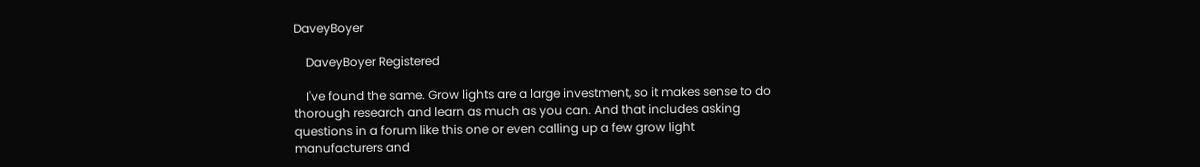DaveyBoyer

    DaveyBoyer Registered

    I've found the same. Grow lights are a large investment, so it makes sense to do thorough research and learn as much as you can. And that includes asking questions in a forum like this one or even calling up a few grow light manufacturers and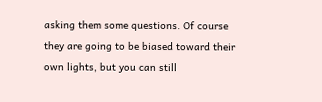asking them some questions. Of course they are going to be biased toward their own lights, but you can still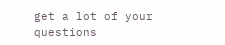get a lot of your questions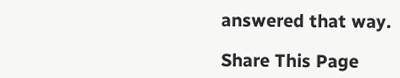answered that way.

Share This Page